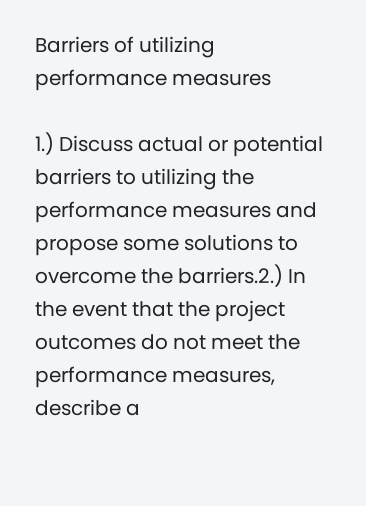Barriers of utilizing performance measures

1.) Discuss actual or potential barriers to utilizing the performance measures and propose some solutions to overcome the barriers.2.) In the event that the project outcomes do not meet the performance measures, describe a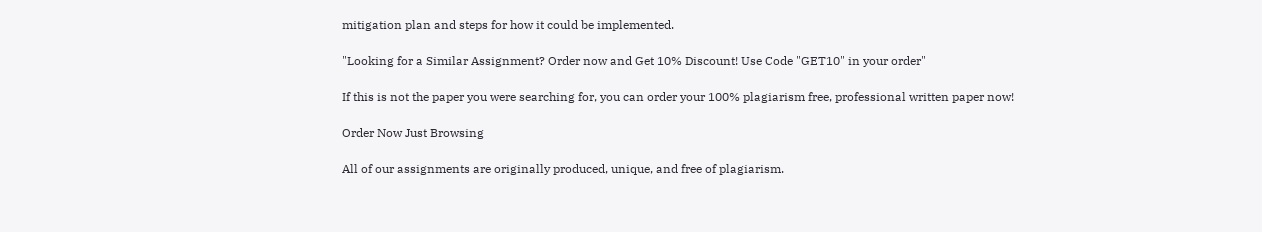mitigation plan and steps for how it could be implemented.

"Looking for a Similar Assignment? Order now and Get 10% Discount! Use Code "GET10" in your order"

If this is not the paper you were searching for, you can order your 100% plagiarism free, professional written paper now!

Order Now Just Browsing

All of our assignments are originally produced, unique, and free of plagiarism.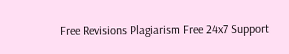Free Revisions Plagiarism Free 24x7 Support